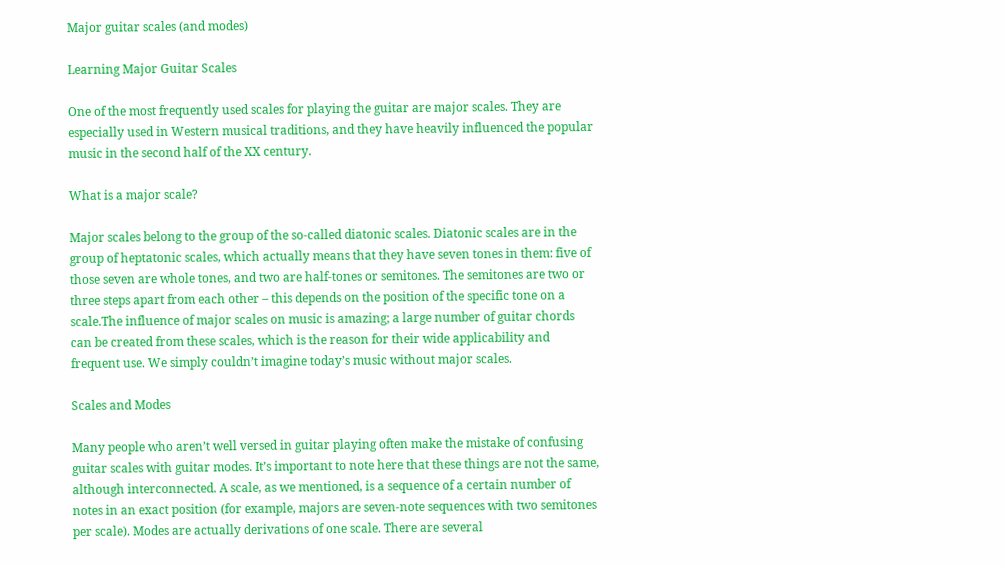Major guitar scales (and modes)

Learning Major Guitar Scales

One of the most frequently used scales for playing the guitar are major scales. They are especially used in Western musical traditions, and they have heavily influenced the popular music in the second half of the XX century.

What is a major scale?

Major scales belong to the group of the so-called diatonic scales. Diatonic scales are in the group of heptatonic scales, which actually means that they have seven tones in them: five of those seven are whole tones, and two are half-tones or semitones. The semitones are two or three steps apart from each other – this depends on the position of the specific tone on a scale.The influence of major scales on music is amazing; a large number of guitar chords can be created from these scales, which is the reason for their wide applicability and frequent use. We simply couldn’t imagine today’s music without major scales.

Scales and Modes

Many people who aren’t well versed in guitar playing often make the mistake of confusing guitar scales with guitar modes. It’s important to note here that these things are not the same, although interconnected. A scale, as we mentioned, is a sequence of a certain number of notes in an exact position (for example, majors are seven-note sequences with two semitones per scale). Modes are actually derivations of one scale. There are several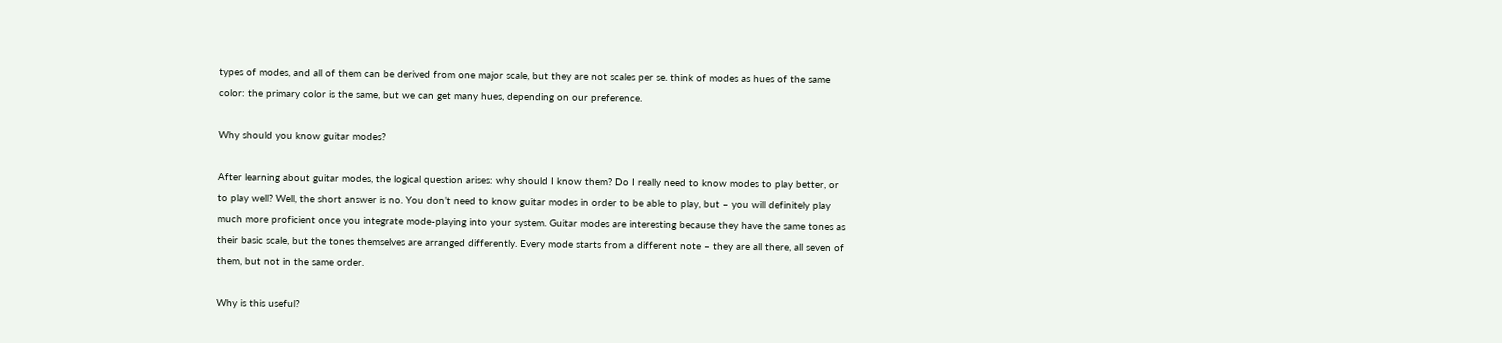types of modes, and all of them can be derived from one major scale, but they are not scales per se. think of modes as hues of the same color: the primary color is the same, but we can get many hues, depending on our preference.

Why should you know guitar modes?

After learning about guitar modes, the logical question arises: why should I know them? Do I really need to know modes to play better, or to play well? Well, the short answer is no. You don’t need to know guitar modes in order to be able to play, but – you will definitely play much more proficient once you integrate mode-playing into your system. Guitar modes are interesting because they have the same tones as their basic scale, but the tones themselves are arranged differently. Every mode starts from a different note – they are all there, all seven of them, but not in the same order.

Why is this useful?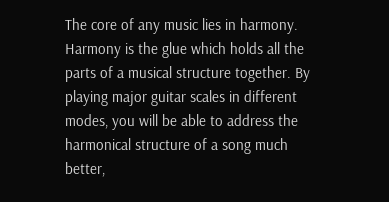The core of any music lies in harmony. Harmony is the glue which holds all the parts of a musical structure together. By playing major guitar scales in different modes, you will be able to address the harmonical structure of a song much better,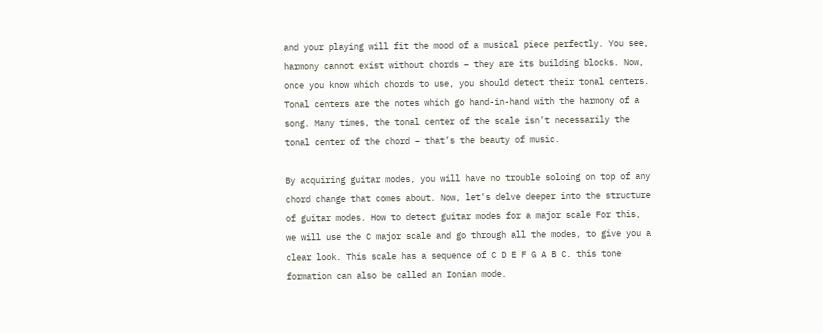and your playing will fit the mood of a musical piece perfectly. You see, harmony cannot exist without chords – they are its building blocks. Now, once you know which chords to use, you should detect their tonal centers. Tonal centers are the notes which go hand-in-hand with the harmony of a song. Many times, the tonal center of the scale isn’t necessarily the tonal center of the chord – that’s the beauty of music.

By acquiring guitar modes, you will have no trouble soloing on top of any chord change that comes about. Now, let’s delve deeper into the structure of guitar modes. How to detect guitar modes for a major scale For this, we will use the C major scale and go through all the modes, to give you a clear look. This scale has a sequence of C D E F G A B C. this tone formation can also be called an Ionian mode.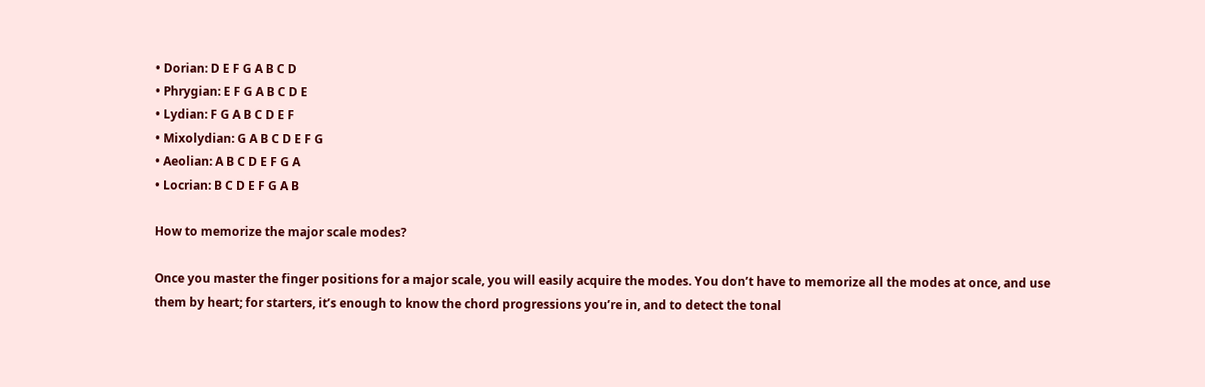• Dorian: D E F G A B C D
• Phrygian: E F G A B C D E
• Lydian: F G A B C D E F
• Mixolydian: G A B C D E F G
• Aeolian: A B C D E F G A
• Locrian: B C D E F G A B

How to memorize the major scale modes?

Once you master the finger positions for a major scale, you will easily acquire the modes. You don’t have to memorize all the modes at once, and use them by heart; for starters, it’s enough to know the chord progressions you’re in, and to detect the tonal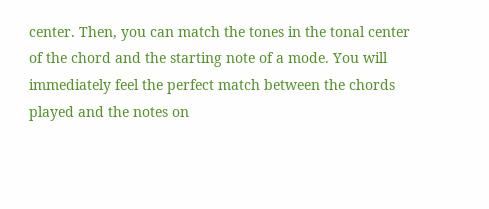center. Then, you can match the tones in the tonal center of the chord and the starting note of a mode. You will immediately feel the perfect match between the chords played and the notes on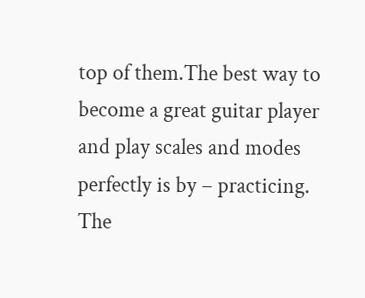top of them.The best way to become a great guitar player and play scales and modes perfectly is by – practicing. The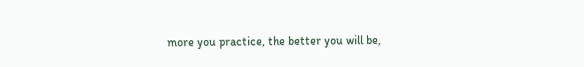more you practice, the better you will be,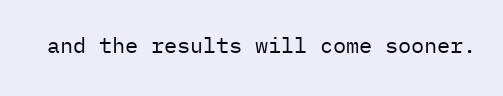and the results will come sooner.